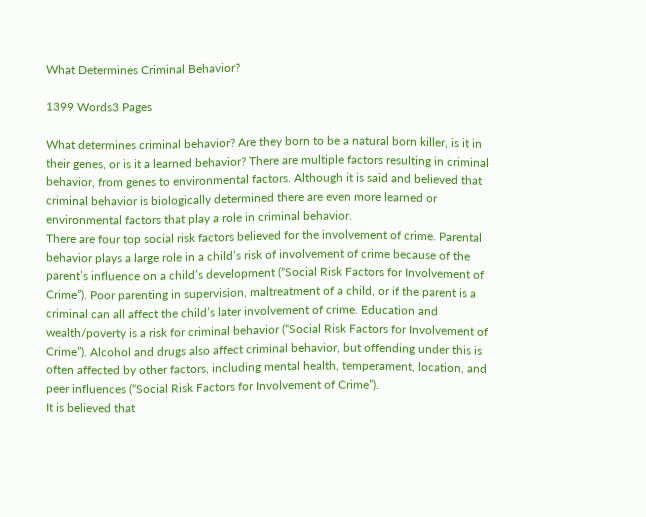What Determines Criminal Behavior?

1399 Words3 Pages

What determines criminal behavior? Are they born to be a natural born killer, is it in their genes, or is it a learned behavior? There are multiple factors resulting in criminal behavior, from genes to environmental factors. Although it is said and believed that criminal behavior is biologically determined there are even more learned or environmental factors that play a role in criminal behavior.
There are four top social risk factors believed for the involvement of crime. Parental behavior plays a large role in a child’s risk of involvement of crime because of the parent’s influence on a child’s development (“Social Risk Factors for Involvement of Crime”). Poor parenting in supervision, maltreatment of a child, or if the parent is a criminal can all affect the child’s later involvement of crime. Education and wealth/poverty is a risk for criminal behavior (“Social Risk Factors for Involvement of Crime”). Alcohol and drugs also affect criminal behavior, but offending under this is often affected by other factors, including mental health, temperament, location, and peer influences (“Social Risk Factors for Involvement of Crime”).
It is believed that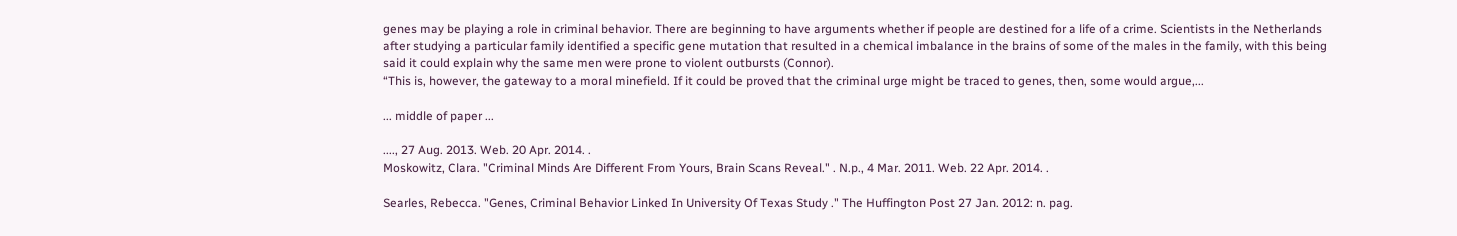genes may be playing a role in criminal behavior. There are beginning to have arguments whether if people are destined for a life of a crime. Scientists in the Netherlands after studying a particular family identified a specific gene mutation that resulted in a chemical imbalance in the brains of some of the males in the family, with this being said it could explain why the same men were prone to violent outbursts (Connor).
“This is, however, the gateway to a moral minefield. If it could be proved that the criminal urge might be traced to genes, then, some would argue,...

... middle of paper ...

...., 27 Aug. 2013. Web. 20 Apr. 2014. .
Moskowitz, Clara. "Criminal Minds Are Different From Yours, Brain Scans Reveal." . N.p., 4 Mar. 2011. Web. 22 Apr. 2014. .

Searles, Rebecca. "Genes, Criminal Behavior Linked In University Of Texas Study ." The Huffington Post 27 Jan. 2012: n. pag.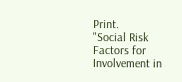Print.
"Social Risk Factors for Involvement in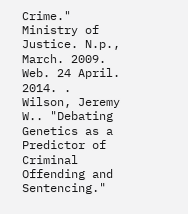Crime." Ministry of Justice. N.p., March. 2009. Web. 24 April. 2014. .
Wilson, Jeremy W.. "Debating Genetics as a Predictor of Criminal Offending and Sentencing."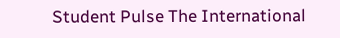Student Pulse The International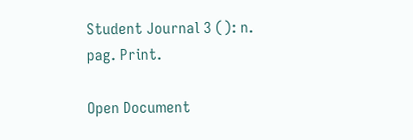Student Journal 3 (): n. pag. Print.

Open Document